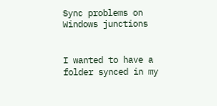Sync problems on Windows junctions


I wanted to have a folder synced in my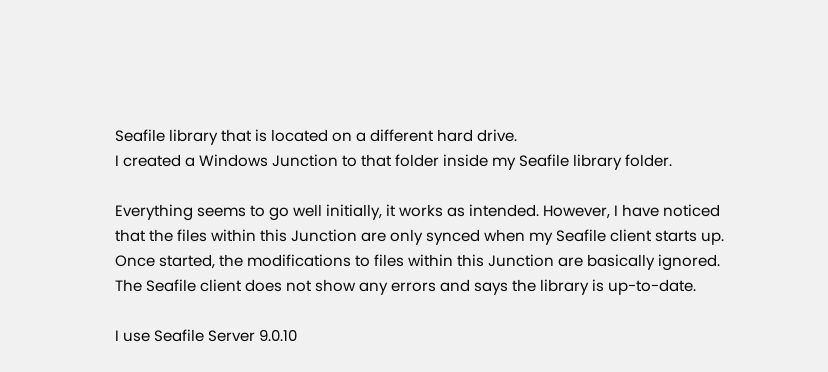Seafile library that is located on a different hard drive.
I created a Windows Junction to that folder inside my Seafile library folder.

Everything seems to go well initially, it works as intended. However, I have noticed that the files within this Junction are only synced when my Seafile client starts up. Once started, the modifications to files within this Junction are basically ignored. The Seafile client does not show any errors and says the library is up-to-date.

I use Seafile Server 9.0.10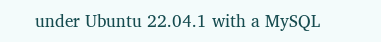under Ubuntu 22.04.1 with a MySQL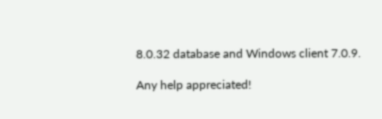8.0.32 database and Windows client 7.0.9.

Any help appreciated!